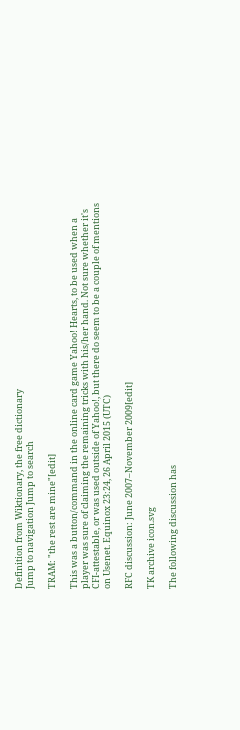Definition from Wiktionary, the free dictionary
Jump to navigation Jump to search

TRAM: "the rest are mine"[edit]

This was a button/command in the online card game Yahoo! Hearts, to be used when a player was sure of claiming the remaining tricks with his/her hand. Not sure whether it's CFI-attestable, or was used outside of Yahoo!, but there do seem to be a couple of mentions on Usenet. Equinox 23:24, 26 April 2015 (UTC)

RFC discussion: June 2007–November 2009[edit]

TK archive icon.svg

The following discussion has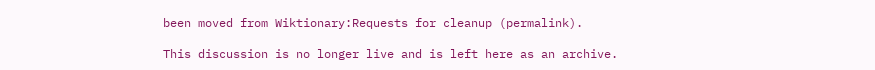been moved from Wiktionary:Requests for cleanup (permalink).

This discussion is no longer live and is left here as an archive.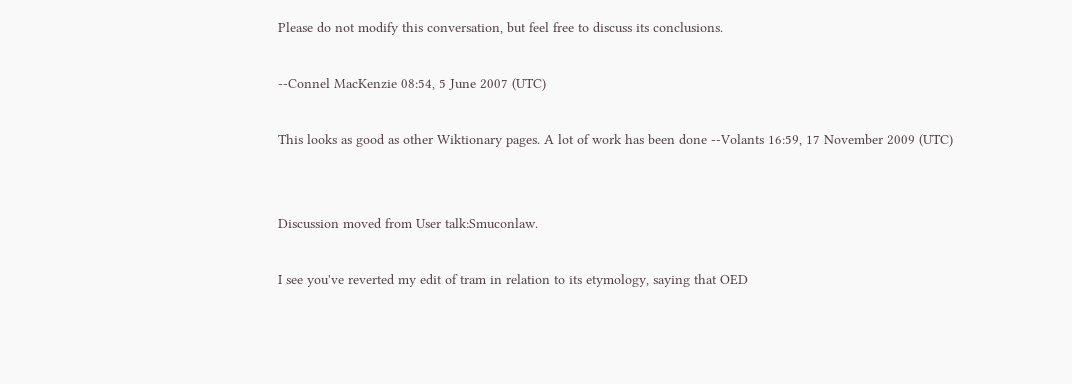Please do not modify this conversation, but feel free to discuss its conclusions.

--Connel MacKenzie 08:54, 5 June 2007 (UTC)

This looks as good as other Wiktionary pages. A lot of work has been done --Volants 16:59, 17 November 2009 (UTC)


Discussion moved from User talk:Smuconlaw.

I see you've reverted my edit of tram in relation to its etymology, saying that OED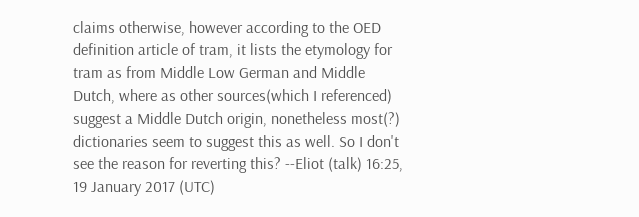claims otherwise, however according to the OED definition article of tram, it lists the etymology for tram as from Middle Low German and Middle Dutch, where as other sources(which I referenced) suggest a Middle Dutch origin, nonetheless most(?) dictionaries seem to suggest this as well. So I don't see the reason for reverting this? --Eliot (talk) 16:25, 19 January 2017 (UTC)